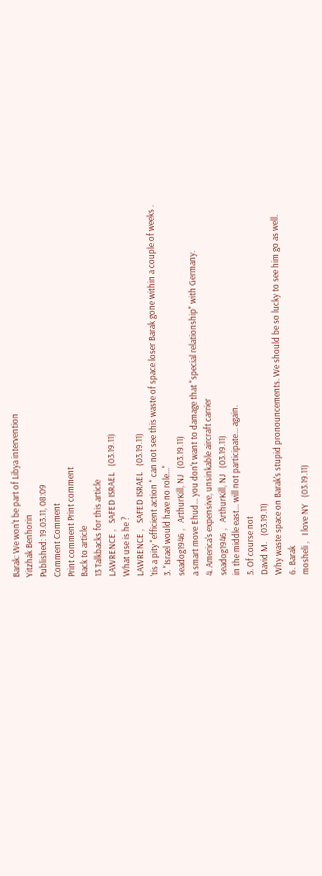Barak: We won't be part of Libya intervention
Yitzhak Benhorin
Published: 19.03.11, 08:09
Comment Comment
Print comment Print comment
Back to article
13 Talkbacks for this article
LAWRENCE ,   SAFED ISRAEL   (03.19.11)
What use is he ?
LAWRENCE ,   SAFED ISRAEL   (03.19.11)
'tis a pity "efficient action " can not see this waste of space loser Barak gone within a couple of weeks .
3. "Israel would have no role..."
seadog1946 ,   ArthurKill, NJ   (03.19.11)
a smart move Ehud... you don't want to damage that "special relationship" with Germany.
4. America's expensive, unsinkable aircraft carrier
seadog1946 ,   ArthurKill, NJ   (03.19.11)
in the middle east... will not participate... again.
5. Of course not
David M.   (03.19.11)
Why waste space on Barak's stupid pronouncements. We should be so lucky to see him go as well.
6. Barak
mosheli ,   I love NY   (03.19.11)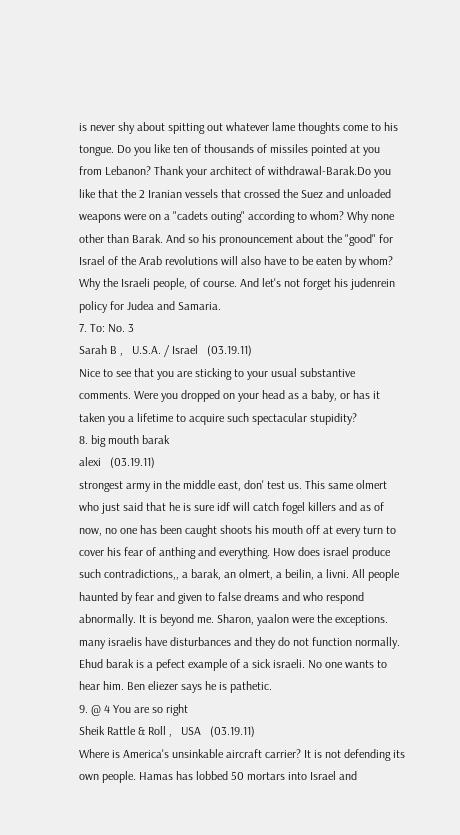is never shy about spitting out whatever lame thoughts come to his tongue. Do you like ten of thousands of missiles pointed at you from Lebanon? Thank your architect of withdrawal-Barak.Do you like that the 2 Iranian vessels that crossed the Suez and unloaded weapons were on a "cadets outing" according to whom? Why none other than Barak. And so his pronouncement about the "good" for Israel of the Arab revolutions will also have to be eaten by whom? Why the Israeli people, of course. And let's not forget his judenrein policy for Judea and Samaria.
7. To: No. 3
Sarah B ,   U.S.A. / Israel   (03.19.11)
Nice to see that you are sticking to your usual substantive comments. Were you dropped on your head as a baby, or has it taken you a lifetime to acquire such spectacular stupidity?
8. big mouth barak
alexi   (03.19.11)
strongest army in the middle east, don' test us. This same olmert who just said that he is sure idf will catch fogel killers and as of now, no one has been caught shoots his mouth off at every turn to cover his fear of anthing and everything. How does israel produce such contradictions,, a barak, an olmert, a beilin, a livni. All people haunted by fear and given to false dreams and who respond abnormally. It is beyond me. Sharon, yaalon were the exceptions. many israelis have disturbances and they do not function normally. Ehud barak is a pefect example of a sick israeli. No one wants to hear him. Ben eliezer says he is pathetic.
9. @ 4 You are so right
Sheik Rattle & Roll ,   USA   (03.19.11)
Where is America's unsinkable aircraft carrier? It is not defending its own people. Hamas has lobbed 50 mortars into Israel and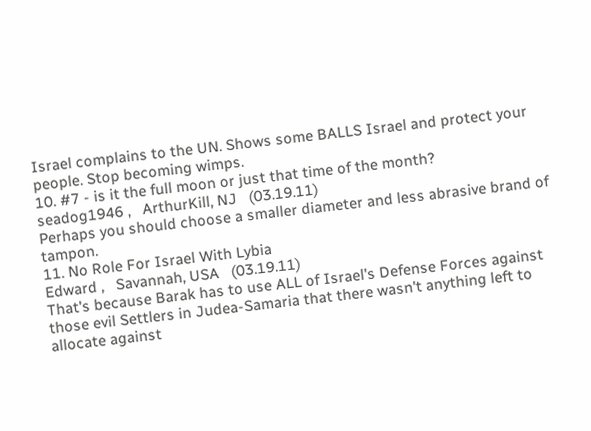Israel complains to the UN. Shows some BALLS Israel and protect your people. Stop becoming wimps.
10. #7 - is it the full moon or just that time of the month?
seadog1946 ,   ArthurKill, NJ   (03.19.11)
Perhaps you should choose a smaller diameter and less abrasive brand of tampon.
11. No Role For Israel With Lybia
Edward ,   Savannah, USA   (03.19.11)
That's because Barak has to use ALL of Israel's Defense Forces against those evil Settlers in Judea-Samaria that there wasn't anything left to allocate against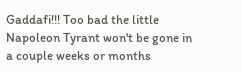Gaddafi!!! Too bad the little Napoleon Tyrant won't be gone in a couple weeks or months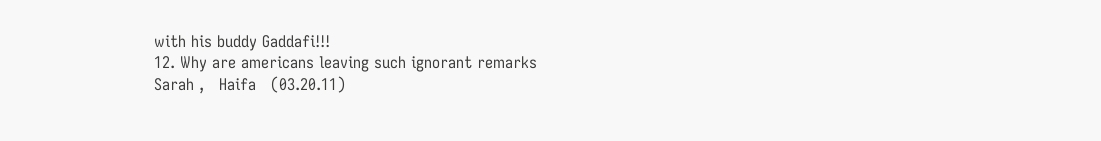with his buddy Gaddafi!!!
12. Why are americans leaving such ignorant remarks
Sarah ,   Haifa   (03.20.11)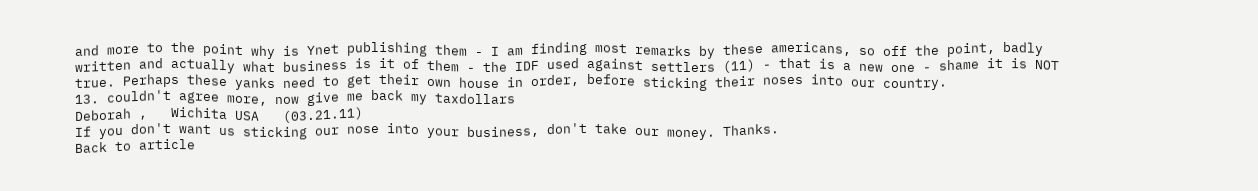and more to the point why is Ynet publishing them - I am finding most remarks by these americans, so off the point, badly written and actually what business is it of them - the IDF used against settlers (11) - that is a new one - shame it is NOT true. Perhaps these yanks need to get their own house in order, before sticking their noses into our country.
13. couldn't agree more, now give me back my taxdollars
Deborah ,   Wichita USA   (03.21.11)
If you don't want us sticking our nose into your business, don't take our money. Thanks.
Back to article